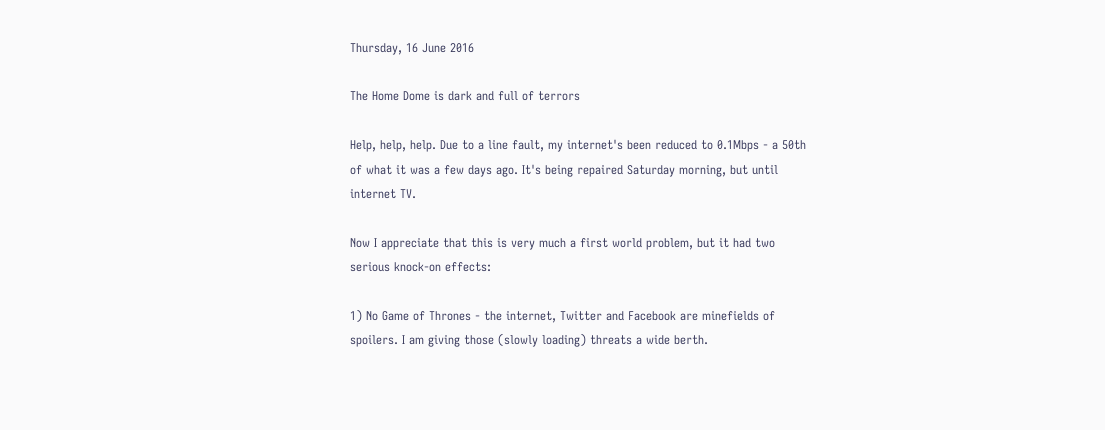Thursday, 16 June 2016

The Home Dome is dark and full of terrors

Help, help, help. Due to a line fault, my internet's been reduced to 0.1Mbps - a 50th of what it was a few days ago. It's being repaired Saturday morning, but until internet TV.

Now I appreciate that this is very much a first world problem, but it had two serious knock-on effects:

1) No Game of Thrones - the internet, Twitter and Facebook are minefields of spoilers. I am giving those (slowly loading) threats a wide berth.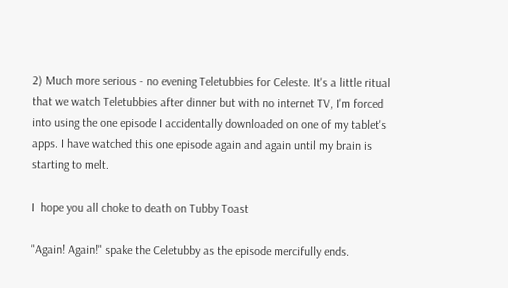2) Much more serious - no evening Teletubbies for Celeste. It's a little ritual that we watch Teletubbies after dinner but with no internet TV, I'm forced into using the one episode I accidentally downloaded on one of my tablet's apps. I have watched this one episode again and again until my brain is starting to melt.

I  hope you all choke to death on Tubby Toast

"Again! Again!" spake the Celetubby as the episode mercifully ends.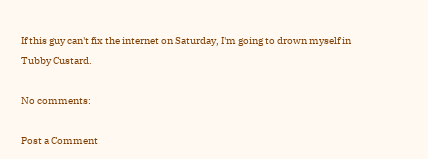If this guy can't fix the internet on Saturday, I'm going to drown myself in Tubby Custard.

No comments:

Post a Comment